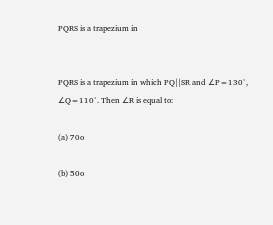PQRS is a trapezium in


PQRS is a trapezium in which PQ||SR and ∠P=130°, ∠Q=110°. Then ∠R is equal to:

(a) 70o

(b) 50o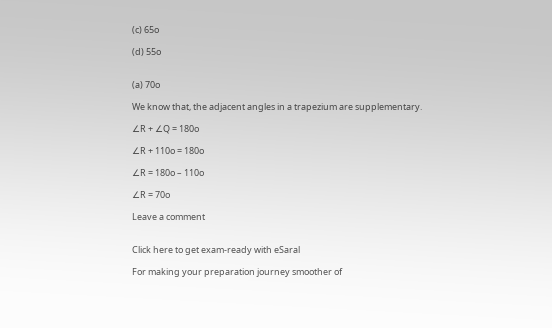(c) 65o

(d) 55o


(a) 70o

We know that, the adjacent angles in a trapezium are supplementary.

∠R + ∠Q = 180o

∠R + 110o = 180o

∠R = 180o – 110o

∠R = 70o

Leave a comment


Click here to get exam-ready with eSaral

For making your preparation journey smoother of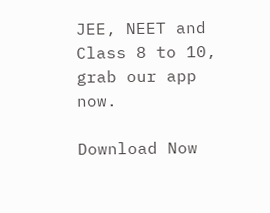JEE, NEET and Class 8 to 10, grab our app now.

Download Now